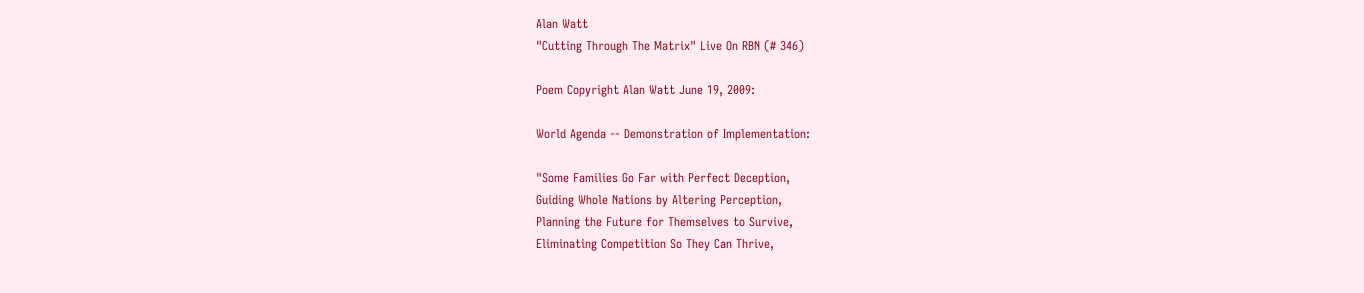Alan Watt
"Cutting Through The Matrix" Live On RBN (# 346)

Poem Copyright Alan Watt June 19, 2009:

World Agenda -- Demonstration of Implementation:

"Some Families Go Far with Perfect Deception,
Guiding Whole Nations by Altering Perception,
Planning the Future for Themselves to Survive,
Eliminating Competition So They Can Thrive,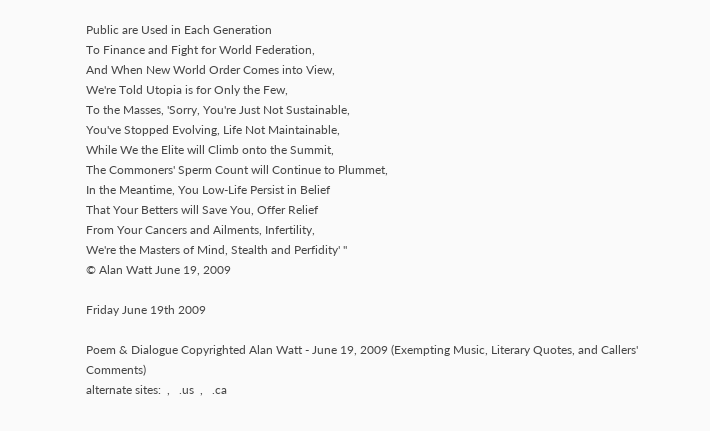Public are Used in Each Generation
To Finance and Fight for World Federation,
And When New World Order Comes into View,
We're Told Utopia is for Only the Few,
To the Masses, 'Sorry, You're Just Not Sustainable,
You've Stopped Evolving, Life Not Maintainable,
While We the Elite will Climb onto the Summit,
The Commoners' Sperm Count will Continue to Plummet,
In the Meantime, You Low-Life Persist in Belief
That Your Betters will Save You, Offer Relief
From Your Cancers and Ailments, Infertility,
We're the Masters of Mind, Stealth and Perfidity' "
© Alan Watt June 19, 2009

Friday June 19th 2009

Poem & Dialogue Copyrighted Alan Watt - June 19, 2009 (Exempting Music, Literary Quotes, and Callers' Comments)
alternate sites:  ,   .us  ,   .ca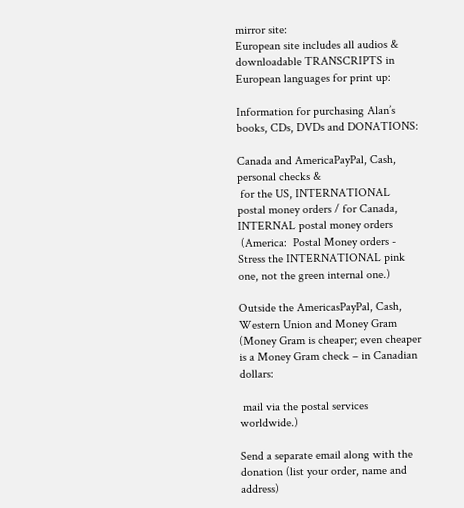mirror site:
European site includes all audios & downloadable TRANSCRIPTS in European languages for print up:

Information for purchasing Alan’s books, CDs, DVDs and DONATIONS:

Canada and AmericaPayPal, Cash, personal checks &
 for the US, INTERNATIONAL postal money orders / for Canada, INTERNAL postal money orders
 (America:  Postal Money orders - Stress the INTERNATIONAL pink one, not the green internal one.)

Outside the AmericasPayPal, Cash, Western Union and Money Gram
(Money Gram is cheaper; even cheaper is a Money Gram check – in Canadian dollars:

 mail via the postal services worldwide.)

Send a separate email along with the donation (list your order, name and address)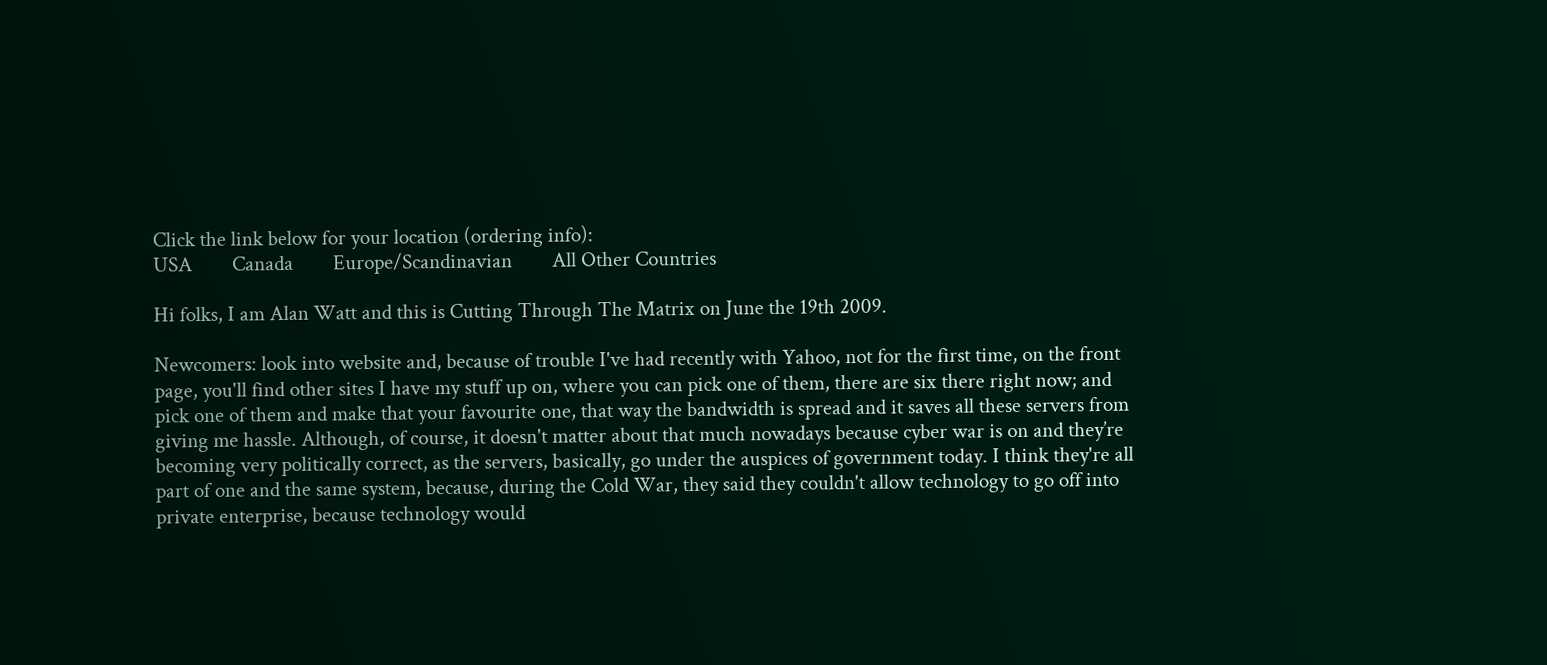Click the link below for your location (ordering info):
USA        Canada        Europe/Scandinavian        All Other Countries

Hi folks, I am Alan Watt and this is Cutting Through The Matrix on June the 19th 2009.

Newcomers: look into website and, because of trouble I've had recently with Yahoo, not for the first time, on the front page, you'll find other sites I have my stuff up on, where you can pick one of them, there are six there right now; and pick one of them and make that your favourite one, that way the bandwidth is spread and it saves all these servers from giving me hassle. Although, of course, it doesn't matter about that much nowadays because cyber war is on and they’re becoming very politically correct, as the servers, basically, go under the auspices of government today. I think they're all part of one and the same system, because, during the Cold War, they said they couldn't allow technology to go off into private enterprise, because technology would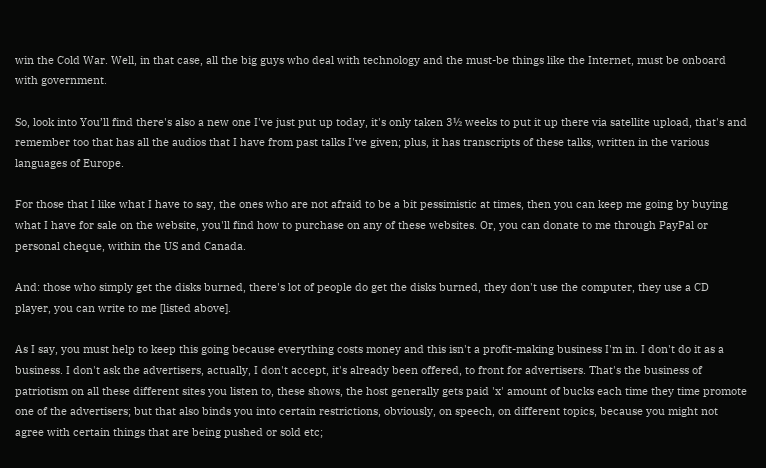win the Cold War. Well, in that case, all the big guys who deal with technology and the must-be things like the Internet, must be onboard with government.

So, look into You’ll find there's also a new one I've just put up today, it's only taken 3½ weeks to put it up there via satellite upload, that's and remember too that has all the audios that I have from past talks I've given; plus, it has transcripts of these talks, written in the various languages of Europe.

For those that I like what I have to say, the ones who are not afraid to be a bit pessimistic at times, then you can keep me going by buying what I have for sale on the website, you'll find how to purchase on any of these websites. Or, you can donate to me through PayPal or personal cheque, within the US and Canada.

And: those who simply get the disks burned, there's lot of people do get the disks burned, they don't use the computer, they use a CD player, you can write to me [listed above].

As I say, you must help to keep this going because everything costs money and this isn't a profit-making business I'm in. I don't do it as a business. I don't ask the advertisers, actually, I don't accept, it's already been offered, to front for advertisers. That's the business of patriotism on all these different sites you listen to, these shows, the host generally gets paid 'x' amount of bucks each time they time promote one of the advertisers; but that also binds you into certain restrictions, obviously, on speech, on different topics, because you might not agree with certain things that are being pushed or sold etc;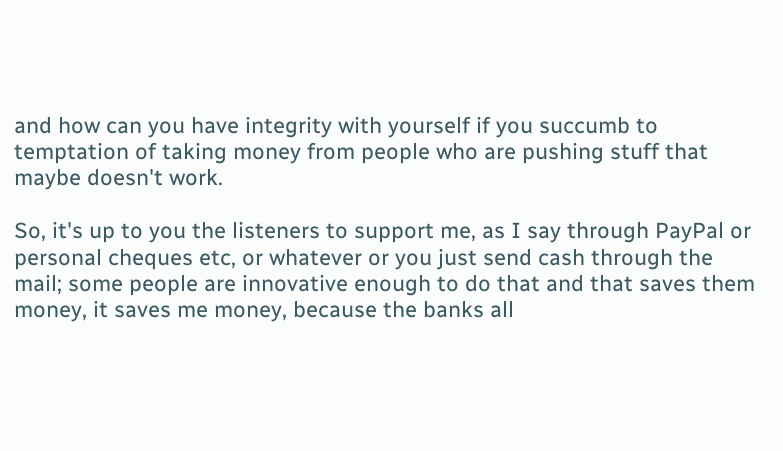and how can you have integrity with yourself if you succumb to temptation of taking money from people who are pushing stuff that maybe doesn't work.

So, it's up to you the listeners to support me, as I say through PayPal or personal cheques etc, or whatever or you just send cash through the mail; some people are innovative enough to do that and that saves them money, it saves me money, because the banks all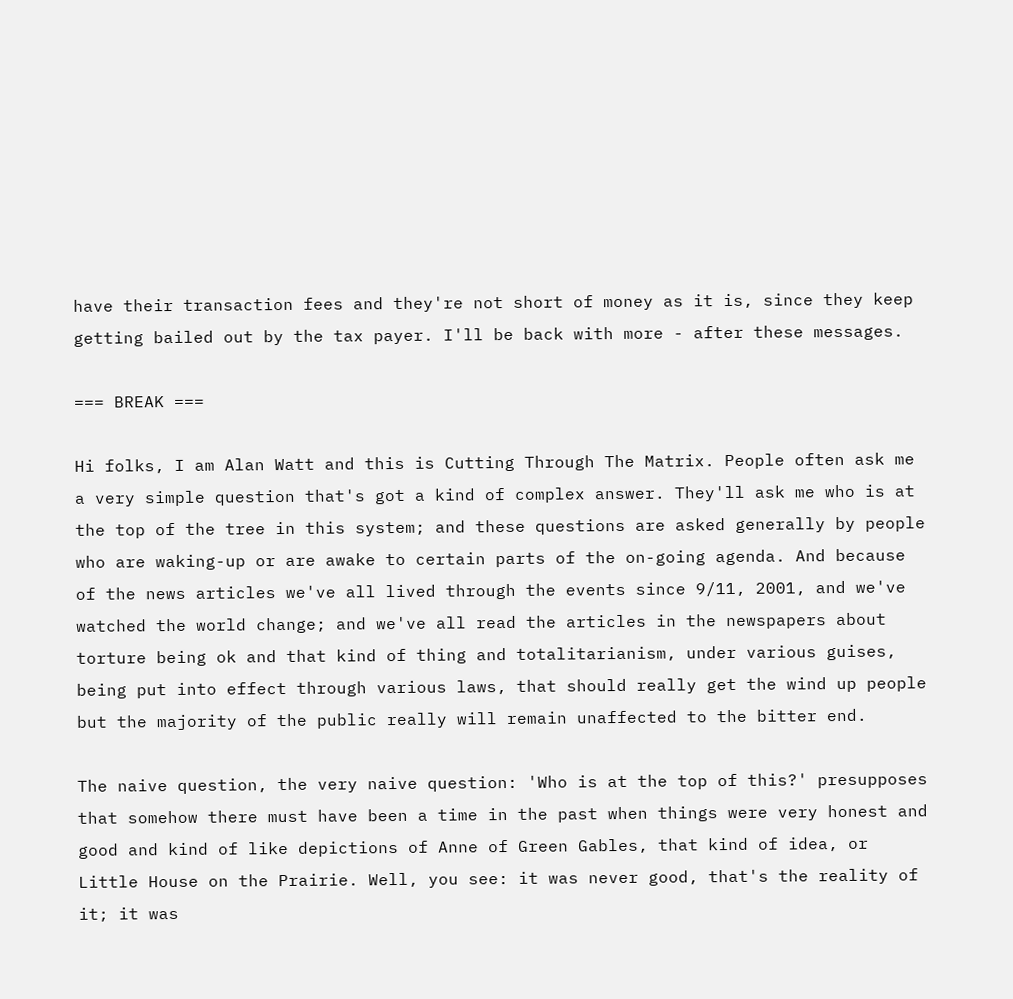have their transaction fees and they're not short of money as it is, since they keep getting bailed out by the tax payer. I'll be back with more - after these messages.

=== BREAK ===

Hi folks, I am Alan Watt and this is Cutting Through The Matrix. People often ask me a very simple question that's got a kind of complex answer. They'll ask me who is at the top of the tree in this system; and these questions are asked generally by people who are waking-up or are awake to certain parts of the on-going agenda. And because of the news articles we've all lived through the events since 9/11, 2001, and we've watched the world change; and we've all read the articles in the newspapers about torture being ok and that kind of thing and totalitarianism, under various guises, being put into effect through various laws, that should really get the wind up people but the majority of the public really will remain unaffected to the bitter end.

The naive question, the very naive question: 'Who is at the top of this?' presupposes that somehow there must have been a time in the past when things were very honest and good and kind of like depictions of Anne of Green Gables, that kind of idea, or Little House on the Prairie. Well, you see: it was never good, that's the reality of it; it was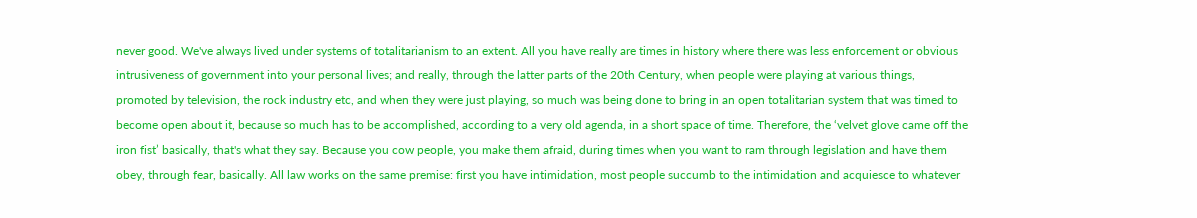never good. We've always lived under systems of totalitarianism to an extent. All you have really are times in history where there was less enforcement or obvious intrusiveness of government into your personal lives; and really, through the latter parts of the 20th Century, when people were playing at various things, promoted by television, the rock industry etc, and when they were just playing, so much was being done to bring in an open totalitarian system that was timed to become open about it, because so much has to be accomplished, according to a very old agenda, in a short space of time. Therefore, the ‘velvet glove came off the iron fist’ basically, that's what they say. Because you cow people, you make them afraid, during times when you want to ram through legislation and have them obey, through fear, basically. All law works on the same premise: first you have intimidation, most people succumb to the intimidation and acquiesce to whatever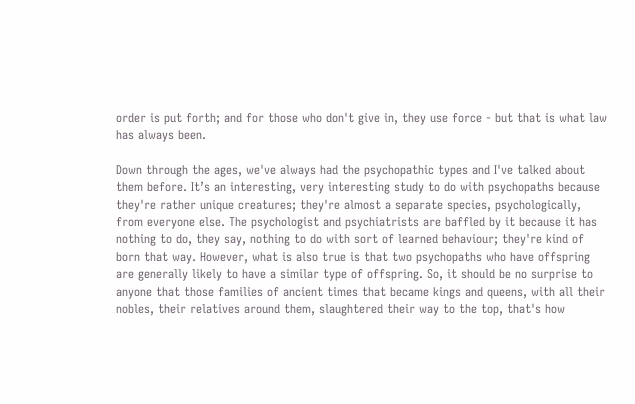order is put forth; and for those who don't give in, they use force - but that is what law has always been.

Down through the ages, we've always had the psychopathic types and I've talked about them before. It’s an interesting, very interesting study to do with psychopaths because they're rather unique creatures; they're almost a separate species, psychologically, from everyone else. The psychologist and psychiatrists are baffled by it because it has nothing to do, they say, nothing to do with sort of learned behaviour; they're kind of born that way. However, what is also true is that two psychopaths who have offspring are generally likely to have a similar type of offspring. So, it should be no surprise to anyone that those families of ancient times that became kings and queens, with all their nobles, their relatives around them, slaughtered their way to the top, that's how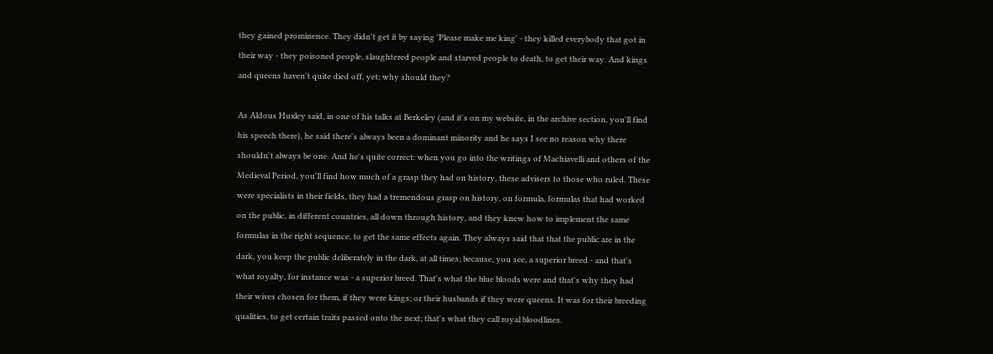they gained prominence. They didn't get it by saying 'Please make me king' - they killed everybody that got in their way - they poisoned people, slaughtered people and starved people to death, to get their way. And kings and queens haven't quite died off, yet; why should they?

As Aldous Huxley said, in one of his talks at Berkeley (and it's on my website, in the archive section, you'll find his speech there), he said there's always been a dominant minority and he says I see no reason why there shouldn't always be one. And he's quite correct: when you go into the writings of Machiavelli and others of the Medieval Period, you'll find how much of a grasp they had on history, these advisers to those who ruled. These were specialists in their fields, they had a tremendous grasp on history, on formula, formulas that had worked on the public, in different countries, all down through history, and they knew how to implement the same formulas in the right sequence, to get the same effects again. They always said that that the public are in the dark, you keep the public deliberately in the dark, at all times; because, you see, a superior breed - and that's what royalty, for instance was - a superior breed. That's what the blue bloods were and that's why they had their wives chosen for them, if they were kings; or their husbands if they were queens. It was for their breeding qualities, to get certain traits passed onto the next; that's what they call royal bloodlines.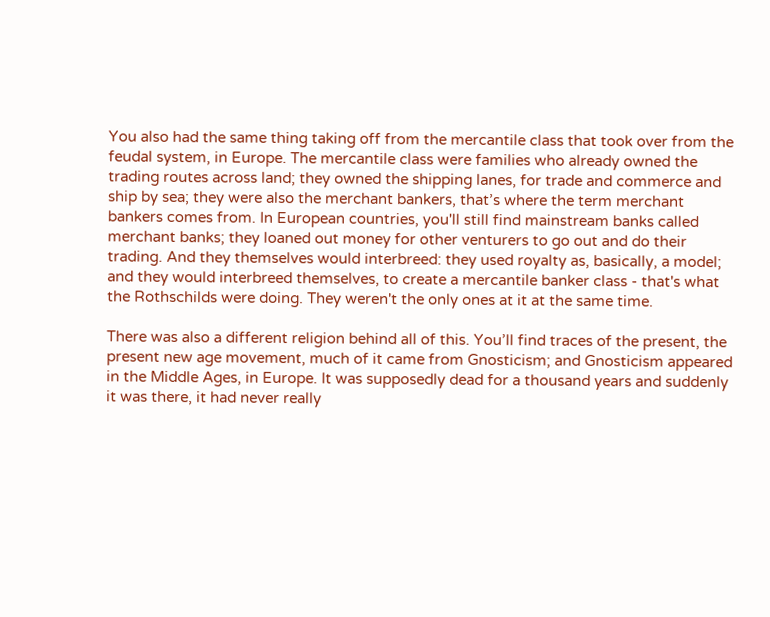You also had the same thing taking off from the mercantile class that took over from the feudal system, in Europe. The mercantile class were families who already owned the trading routes across land; they owned the shipping lanes, for trade and commerce and ship by sea; they were also the merchant bankers, that’s where the term merchant bankers comes from. In European countries, you'll still find mainstream banks called merchant banks; they loaned out money for other venturers to go out and do their trading. And they themselves would interbreed: they used royalty as, basically, a model; and they would interbreed themselves, to create a mercantile banker class - that's what the Rothschilds were doing. They weren't the only ones at it at the same time.

There was also a different religion behind all of this. You’ll find traces of the present, the present new age movement, much of it came from Gnosticism; and Gnosticism appeared in the Middle Ages, in Europe. It was supposedly dead for a thousand years and suddenly it was there, it had never really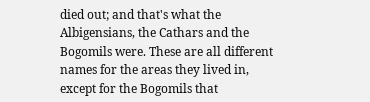died out; and that's what the Albigensians, the Cathars and the Bogomils were. These are all different names for the areas they lived in, except for the Bogomils that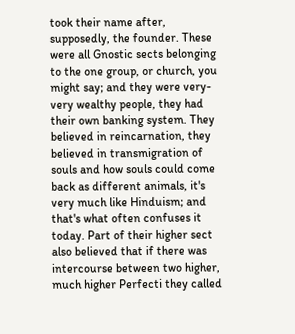took their name after, supposedly, the founder. These were all Gnostic sects belonging to the one group, or church, you might say; and they were very-very wealthy people, they had their own banking system. They believed in reincarnation, they believed in transmigration of souls and how souls could come back as different animals, it's very much like Hinduism; and that's what often confuses it today. Part of their higher sect also believed that if there was intercourse between two higher, much higher Perfecti they called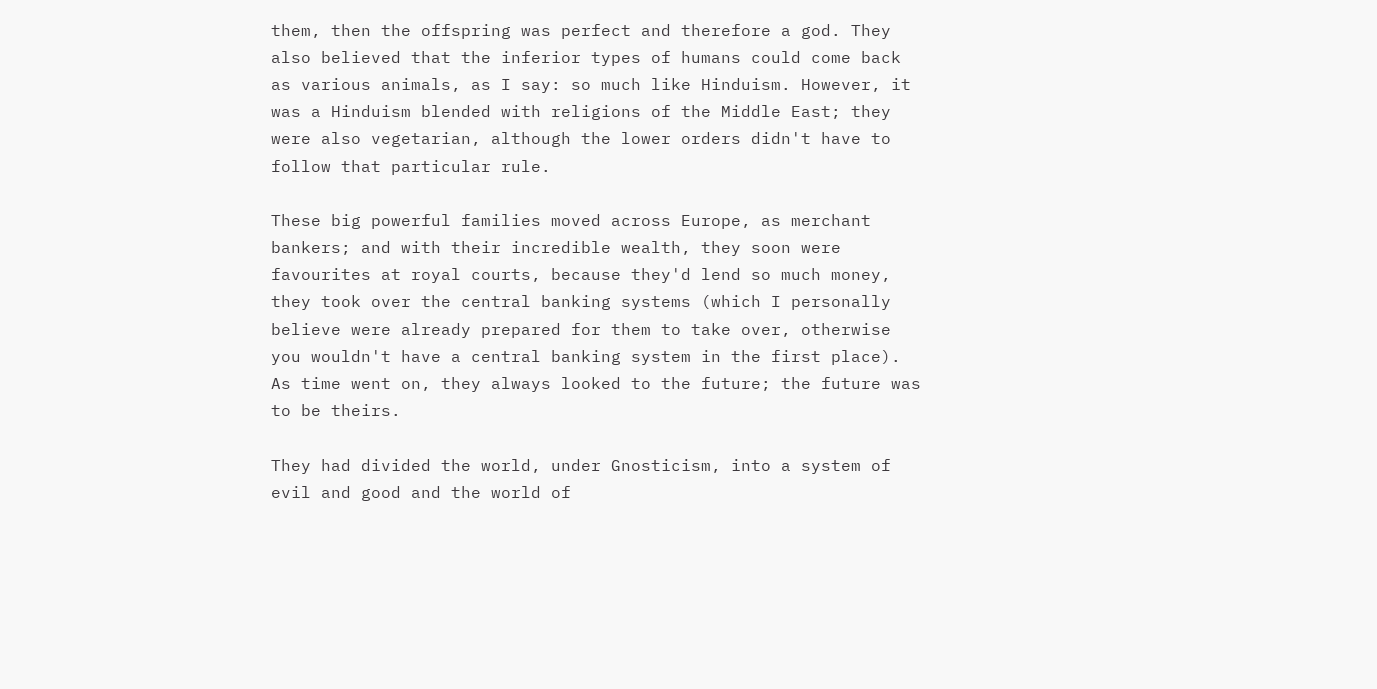them, then the offspring was perfect and therefore a god. They also believed that the inferior types of humans could come back as various animals, as I say: so much like Hinduism. However, it was a Hinduism blended with religions of the Middle East; they were also vegetarian, although the lower orders didn't have to follow that particular rule.

These big powerful families moved across Europe, as merchant bankers; and with their incredible wealth, they soon were favourites at royal courts, because they'd lend so much money, they took over the central banking systems (which I personally believe were already prepared for them to take over, otherwise you wouldn't have a central banking system in the first place). As time went on, they always looked to the future; the future was to be theirs.

They had divided the world, under Gnosticism, into a system of evil and good and the world of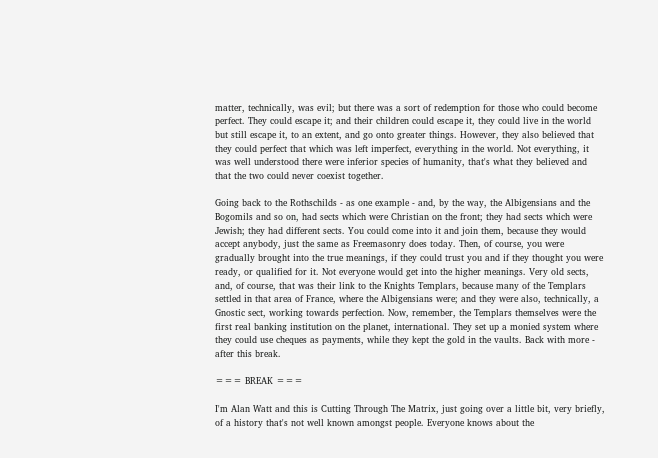matter, technically, was evil; but there was a sort of redemption for those who could become perfect. They could escape it; and their children could escape it, they could live in the world but still escape it, to an extent, and go onto greater things. However, they also believed that they could perfect that which was left imperfect, everything in the world. Not everything, it was well understood there were inferior species of humanity, that's what they believed and that the two could never coexist together.

Going back to the Rothschilds - as one example - and, by the way, the Albigensians and the Bogomils and so on, had sects which were Christian on the front; they had sects which were Jewish; they had different sects. You could come into it and join them, because they would accept anybody, just the same as Freemasonry does today. Then, of course, you were gradually brought into the true meanings, if they could trust you and if they thought you were ready, or qualified for it. Not everyone would get into the higher meanings. Very old sects, and, of course, that was their link to the Knights Templars, because many of the Templars settled in that area of France, where the Albigensians were; and they were also, technically, a Gnostic sect, working towards perfection. Now, remember, the Templars themselves were the first real banking institution on the planet, international. They set up a monied system where they could use cheques as payments, while they kept the gold in the vaults. Back with more - after this break.

=== BREAK ===

I'm Alan Watt and this is Cutting Through The Matrix, just going over a little bit, very briefly, of a history that's not well known amongst people. Everyone knows about the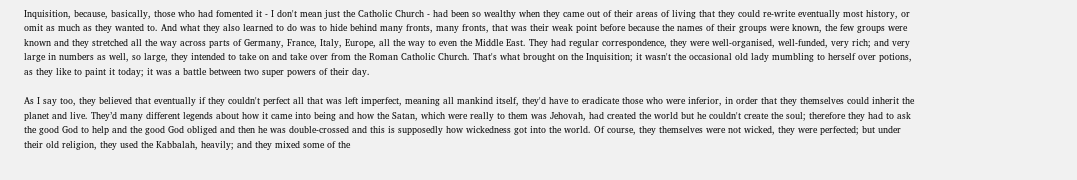Inquisition, because, basically, those who had fomented it - I don't mean just the Catholic Church - had been so wealthy when they came out of their areas of living that they could re-write eventually most history, or omit as much as they wanted to. And what they also learned to do was to hide behind many fronts, many fronts, that was their weak point before because the names of their groups were known, the few groups were known and they stretched all the way across parts of Germany, France, Italy, Europe, all the way to even the Middle East. They had regular correspondence, they were well-organised, well-funded, very rich; and very large in numbers as well, so large, they intended to take on and take over from the Roman Catholic Church. That's what brought on the Inquisition; it wasn't the occasional old lady mumbling to herself over potions, as they like to paint it today; it was a battle between two super powers of their day.

As I say too, they believed that eventually if they couldn't perfect all that was left imperfect, meaning all mankind itself, they'd have to eradicate those who were inferior, in order that they themselves could inherit the planet and live. They’d many different legends about how it came into being and how the Satan, which were really to them was Jehovah, had created the world but he couldn't create the soul; therefore they had to ask the good God to help and the good God obliged and then he was double-crossed and this is supposedly how wickedness got into the world. Of course, they themselves were not wicked, they were perfected; but under their old religion, they used the Kabbalah, heavily; and they mixed some of the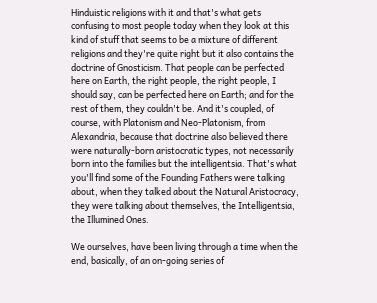Hinduistic religions with it and that's what gets confusing to most people today when they look at this kind of stuff that seems to be a mixture of different religions and they're quite right but it also contains the doctrine of Gnosticism. That people can be perfected here on Earth, the right people, the right people, I should say, can be perfected here on Earth; and for the rest of them, they couldn't be. And it's coupled, of course, with Platonism and Neo-Platonism, from Alexandria, because that doctrine also believed there were naturally-born aristocratic types, not necessarily born into the families but the intelligentsia. That's what you'll find some of the Founding Fathers were talking about, when they talked about the Natural Aristocracy, they were talking about themselves, the Intelligentsia, the Illumined Ones.

We ourselves, have been living through a time when the end, basically, of an on-going series of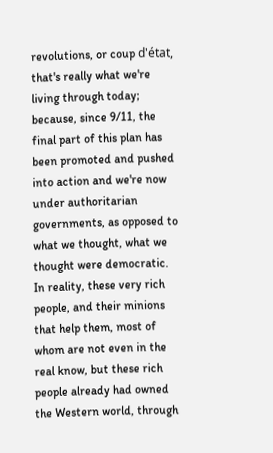revolutions, or coup d'état, that's really what we're living through today; because, since 9/11, the final part of this plan has been promoted and pushed into action and we're now under authoritarian governments, as opposed to what we thought, what we thought were democratic. In reality, these very rich people, and their minions that help them, most of whom are not even in the real know, but these rich people already had owned the Western world, through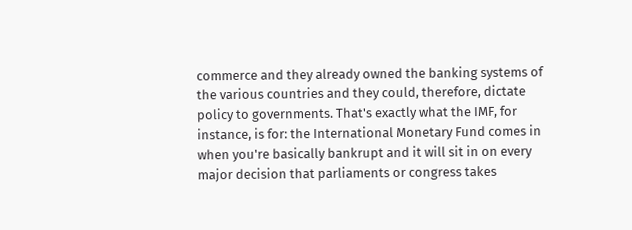commerce and they already owned the banking systems of the various countries and they could, therefore, dictate policy to governments. That's exactly what the IMF, for instance, is for: the International Monetary Fund comes in when you're basically bankrupt and it will sit in on every major decision that parliaments or congress takes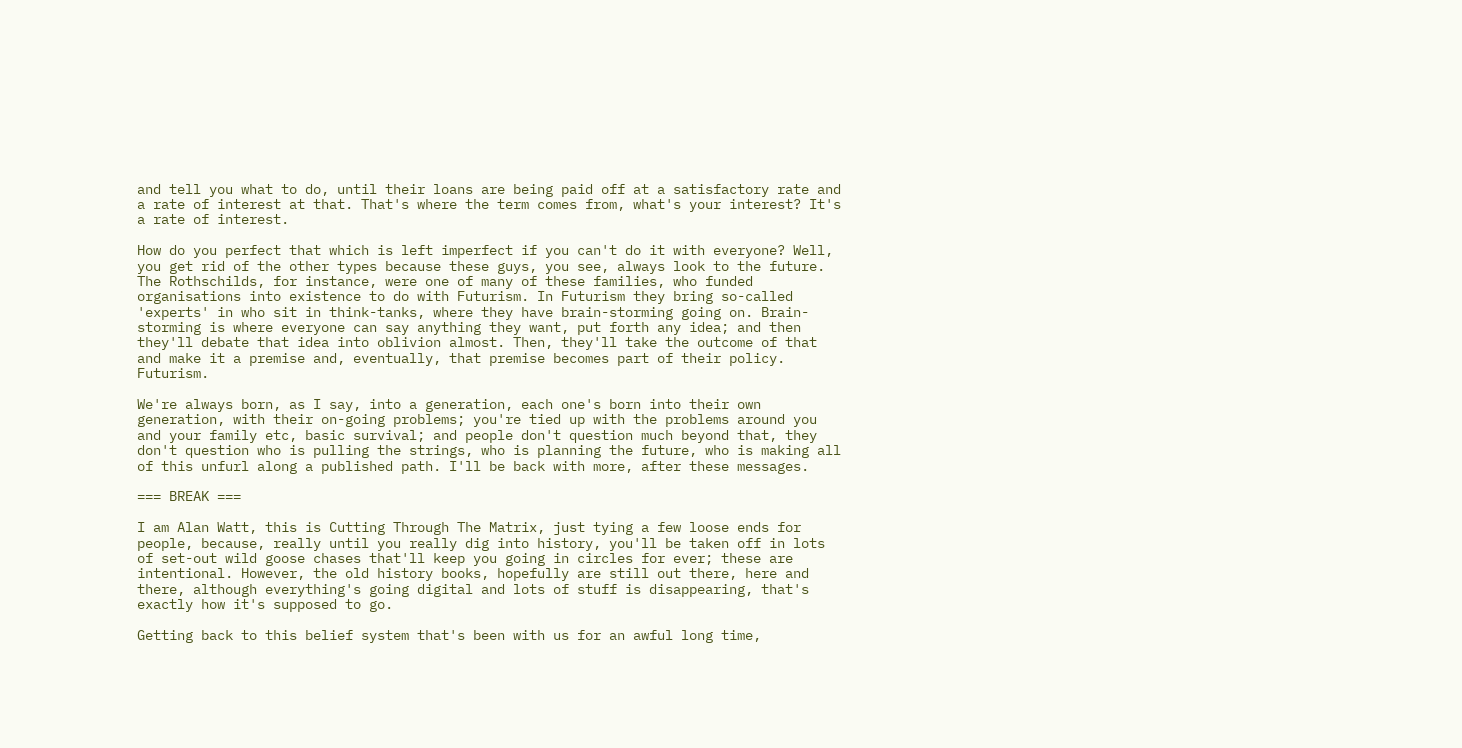and tell you what to do, until their loans are being paid off at a satisfactory rate and a rate of interest at that. That's where the term comes from, what's your interest? It's a rate of interest.

How do you perfect that which is left imperfect if you can't do it with everyone? Well, you get rid of the other types because these guys, you see, always look to the future. The Rothschilds, for instance, were one of many of these families, who funded organisations into existence to do with Futurism. In Futurism they bring so-called 'experts' in who sit in think-tanks, where they have brain-storming going on. Brain-storming is where everyone can say anything they want, put forth any idea; and then they'll debate that idea into oblivion almost. Then, they'll take the outcome of that and make it a premise and, eventually, that premise becomes part of their policy.  Futurism.

We're always born, as I say, into a generation, each one's born into their own generation, with their on-going problems; you're tied up with the problems around you and your family etc, basic survival; and people don't question much beyond that, they don't question who is pulling the strings, who is planning the future, who is making all of this unfurl along a published path. I'll be back with more, after these messages.

=== BREAK ===

I am Alan Watt, this is Cutting Through The Matrix, just tying a few loose ends for people, because, really until you really dig into history, you'll be taken off in lots of set-out wild goose chases that'll keep you going in circles for ever; these are intentional. However, the old history books, hopefully are still out there, here and there, although everything's going digital and lots of stuff is disappearing, that's exactly how it's supposed to go.

Getting back to this belief system that's been with us for an awful long time,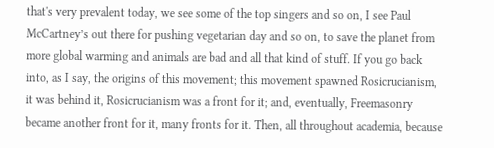that's very prevalent today, we see some of the top singers and so on, I see Paul McCartney’s out there for pushing vegetarian day and so on, to save the planet from more global warming and animals are bad and all that kind of stuff. If you go back into, as I say, the origins of this movement; this movement spawned Rosicrucianism, it was behind it, Rosicrucianism was a front for it; and, eventually, Freemasonry became another front for it, many fronts for it. Then, all throughout academia, because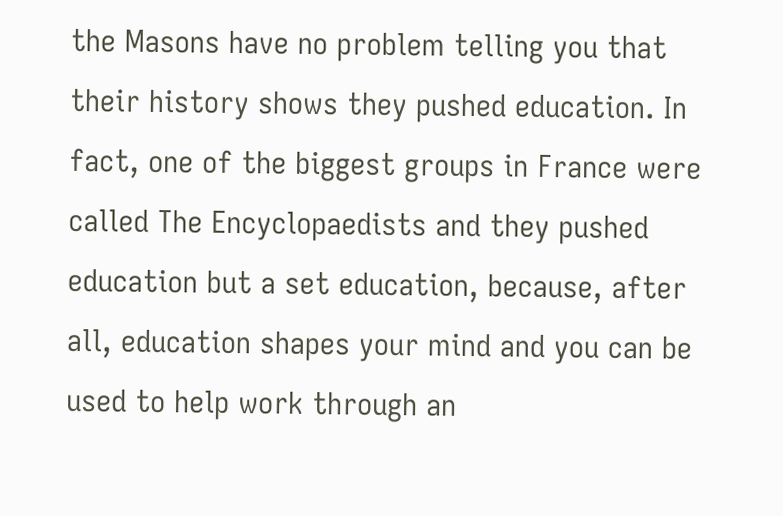the Masons have no problem telling you that their history shows they pushed education. In fact, one of the biggest groups in France were called The Encyclopaedists and they pushed education but a set education, because, after all, education shapes your mind and you can be used to help work through an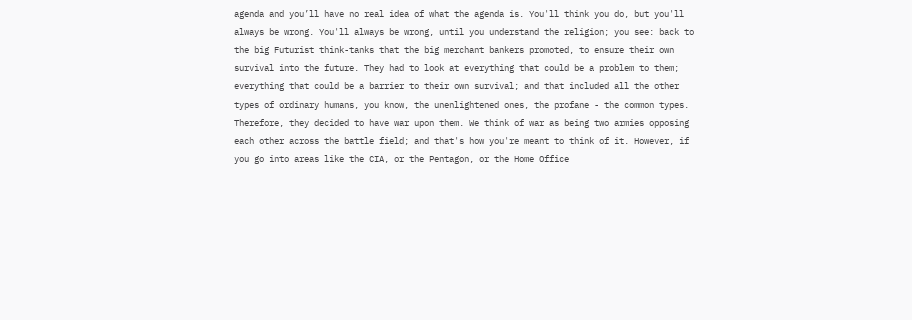agenda and you’ll have no real idea of what the agenda is. You'll think you do, but you'll always be wrong. You'll always be wrong, until you understand the religion; you see: back to the big Futurist think-tanks that the big merchant bankers promoted, to ensure their own survival into the future. They had to look at everything that could be a problem to them; everything that could be a barrier to their own survival; and that included all the other types of ordinary humans, you know, the unenlightened ones, the profane - the common types. Therefore, they decided to have war upon them. We think of war as being two armies opposing each other across the battle field; and that's how you're meant to think of it. However, if you go into areas like the CIA, or the Pentagon, or the Home Office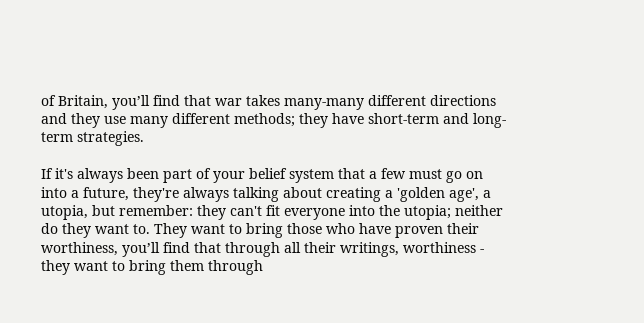of Britain, you’ll find that war takes many-many different directions and they use many different methods; they have short-term and long-term strategies.

If it's always been part of your belief system that a few must go on into a future, they're always talking about creating a 'golden age', a utopia, but remember: they can't fit everyone into the utopia; neither do they want to. They want to bring those who have proven their worthiness, you’ll find that through all their writings, worthiness - they want to bring them through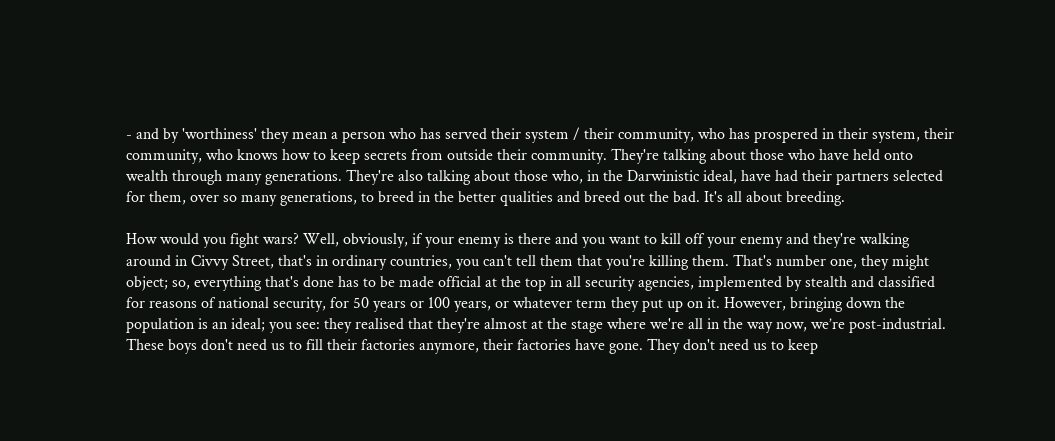- and by 'worthiness' they mean a person who has served their system / their community, who has prospered in their system, their community, who knows how to keep secrets from outside their community. They're talking about those who have held onto wealth through many generations. They're also talking about those who, in the Darwinistic ideal, have had their partners selected for them, over so many generations, to breed in the better qualities and breed out the bad. It's all about breeding.

How would you fight wars? Well, obviously, if your enemy is there and you want to kill off your enemy and they're walking around in Civvy Street, that's in ordinary countries, you can't tell them that you're killing them. That's number one, they might object; so, everything that's done has to be made official at the top in all security agencies, implemented by stealth and classified for reasons of national security, for 50 years or 100 years, or whatever term they put up on it. However, bringing down the population is an ideal; you see: they realised that they're almost at the stage where we're all in the way now, we’re post-industrial. These boys don't need us to fill their factories anymore, their factories have gone. They don't need us to keep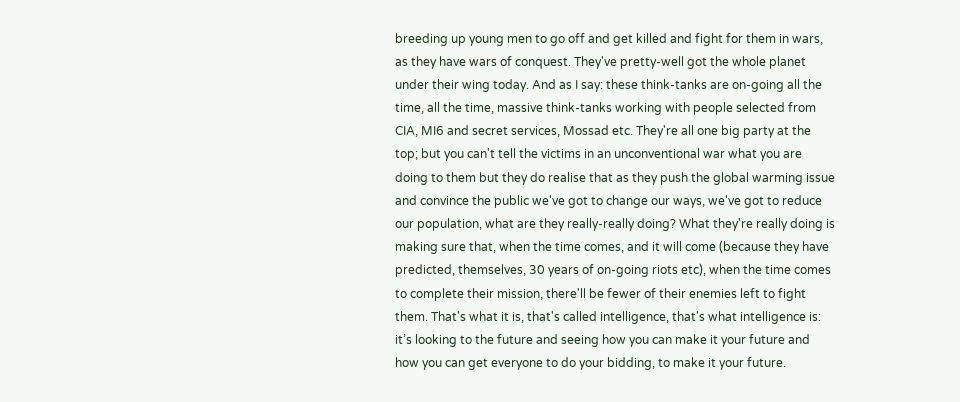breeding up young men to go off and get killed and fight for them in wars, as they have wars of conquest. They've pretty-well got the whole planet under their wing today. And as I say: these think-tanks are on-going all the time, all the time, massive think-tanks working with people selected from CIA, MI6 and secret services, Mossad etc. They're all one big party at the top; but you can't tell the victims in an unconventional war what you are doing to them but they do realise that as they push the global warming issue and convince the public we've got to change our ways, we've got to reduce our population, what are they really-really doing? What they're really doing is making sure that, when the time comes, and it will come (because they have predicted, themselves, 30 years of on-going riots etc), when the time comes to complete their mission, there'll be fewer of their enemies left to fight them. That's what it is, that's called intelligence, that's what intelligence is: it’s looking to the future and seeing how you can make it your future and how you can get everyone to do your bidding, to make it your future.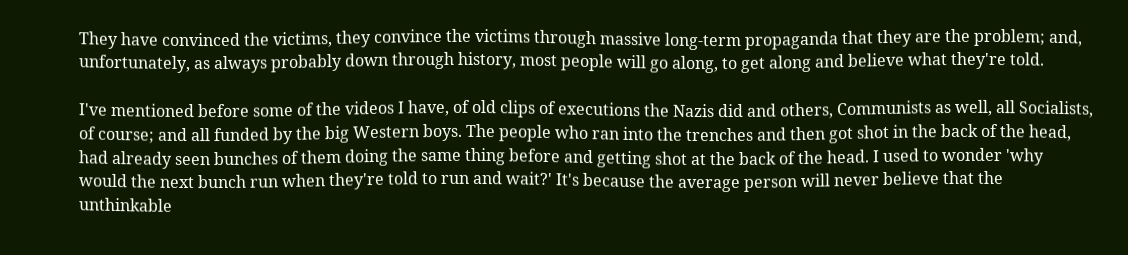They have convinced the victims, they convince the victims through massive long-term propaganda that they are the problem; and, unfortunately, as always probably down through history, most people will go along, to get along and believe what they're told.

I've mentioned before some of the videos I have, of old clips of executions the Nazis did and others, Communists as well, all Socialists, of course; and all funded by the big Western boys. The people who ran into the trenches and then got shot in the back of the head, had already seen bunches of them doing the same thing before and getting shot at the back of the head. I used to wonder 'why would the next bunch run when they're told to run and wait?' It's because the average person will never believe that the unthinkable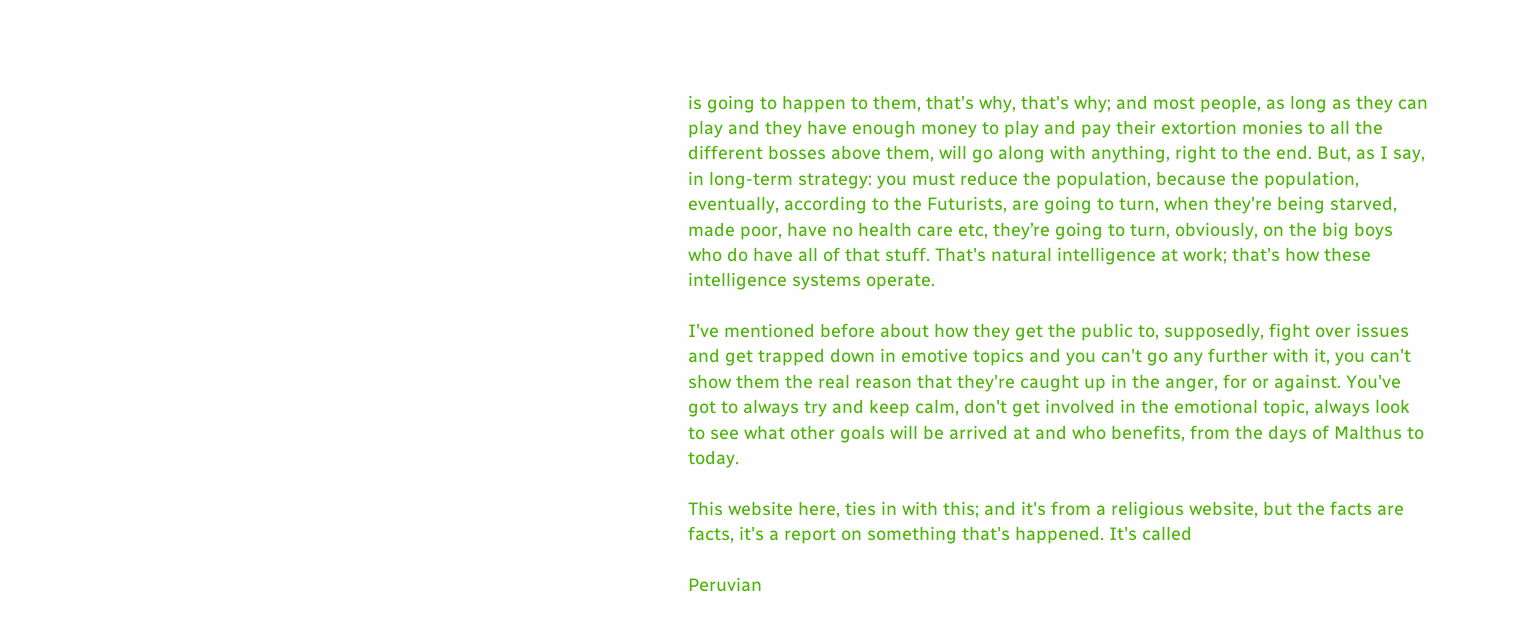is going to happen to them, that's why, that's why; and most people, as long as they can play and they have enough money to play and pay their extortion monies to all the different bosses above them, will go along with anything, right to the end. But, as I say, in long-term strategy: you must reduce the population, because the population, eventually, according to the Futurists, are going to turn, when they're being starved, made poor, have no health care etc, they’re going to turn, obviously, on the big boys who do have all of that stuff. That's natural intelligence at work; that's how these intelligence systems operate.

I've mentioned before about how they get the public to, supposedly, fight over issues and get trapped down in emotive topics and you can't go any further with it, you can't show them the real reason that they're caught up in the anger, for or against. You've got to always try and keep calm, don't get involved in the emotional topic, always look to see what other goals will be arrived at and who benefits, from the days of Malthus to today.

This website here, ties in with this; and it's from a religious website, but the facts are facts, it's a report on something that's happened. It's called

Peruvian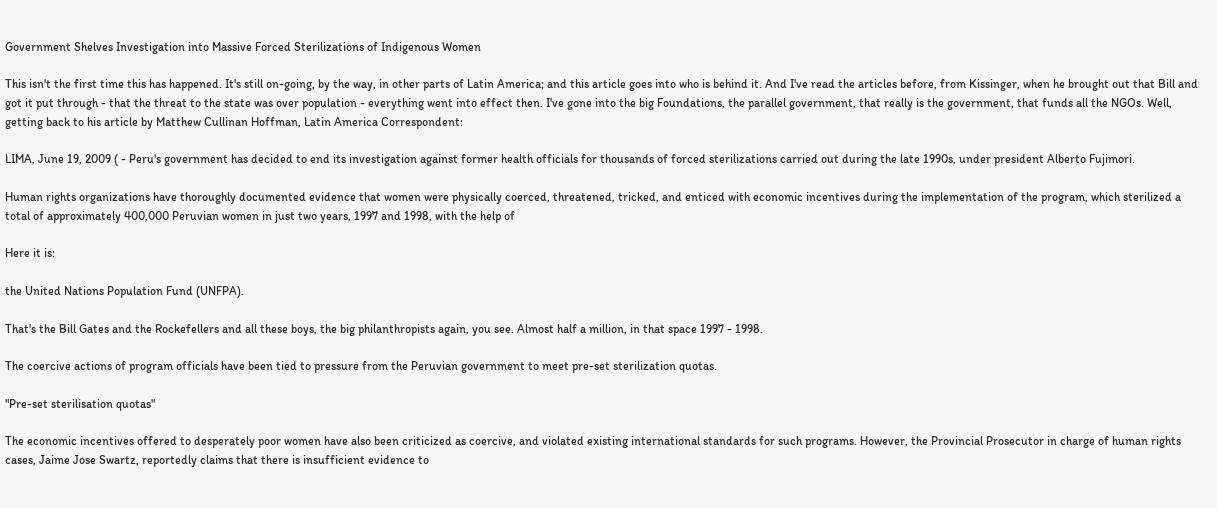Government Shelves Investigation into Massive Forced Sterilizations of Indigenous Women

This isn't the first time this has happened. It's still on-going, by the way, in other parts of Latin America; and this article goes into who is behind it. And I've read the articles before, from Kissinger, when he brought out that Bill and got it put through - that the threat to the state was over population - everything went into effect then. I've gone into the big Foundations, the parallel government, that really is the government, that funds all the NGOs. Well, getting back to his article by Matthew Cullinan Hoffman, Latin America Correspondent:

LIMA, June 19, 2009 ( - Peru's government has decided to end its investigation against former health officials for thousands of forced sterilizations carried out during the late 1990s, under president Alberto Fujimori.

Human rights organizations have thoroughly documented evidence that women were physically coerced, threatened, tricked, and enticed with economic incentives during the implementation of the program, which sterilized a total of approximately 400,000 Peruvian women in just two years, 1997 and 1998, with the help of

Here it is:

the United Nations Population Fund (UNFPA).

That's the Bill Gates and the Rockefellers and all these boys, the big philanthropists again, you see. Almost half a million, in that space 1997 - 1998.

The coercive actions of program officials have been tied to pressure from the Peruvian government to meet pre-set sterilization quotas.

"Pre-set sterilisation quotas"

The economic incentives offered to desperately poor women have also been criticized as coercive, and violated existing international standards for such programs. However, the Provincial Prosecutor in charge of human rights cases, Jaime Jose Swartz, reportedly claims that there is insufficient evidence to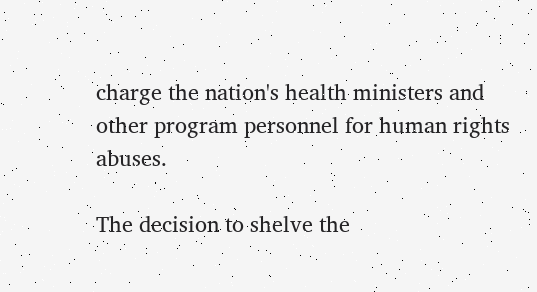charge the nation's health ministers and other program personnel for human rights abuses.

The decision to shelve the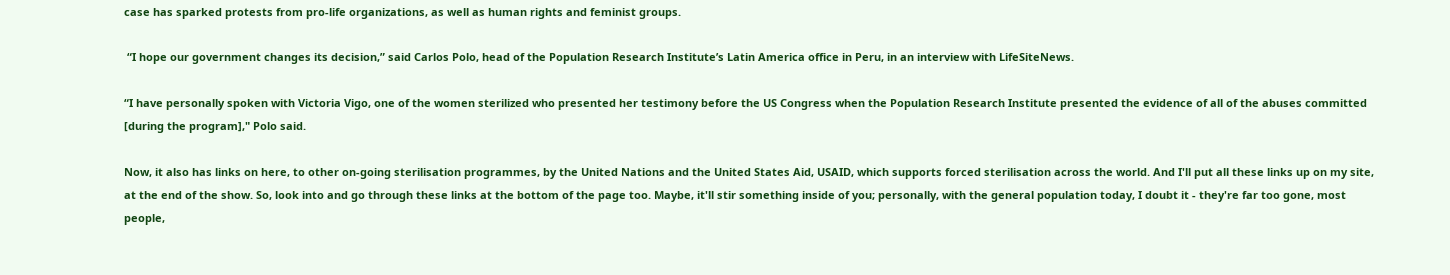case has sparked protests from pro-life organizations, as well as human rights and feminist groups.

 “I hope our government changes its decision,” said Carlos Polo, head of the Population Research Institute’s Latin America office in Peru, in an interview with LifeSiteNews.

“I have personally spoken with Victoria Vigo, one of the women sterilized who presented her testimony before the US Congress when the Population Research Institute presented the evidence of all of the abuses committed [during the program]," Polo said.

Now, it also has links on here, to other on-going sterilisation programmes, by the United Nations and the United States Aid, USAID, which supports forced sterilisation across the world. And I'll put all these links up on my site, at the end of the show. So, look into and go through these links at the bottom of the page too. Maybe, it'll stir something inside of you; personally, with the general population today, I doubt it - they're far too gone, most people,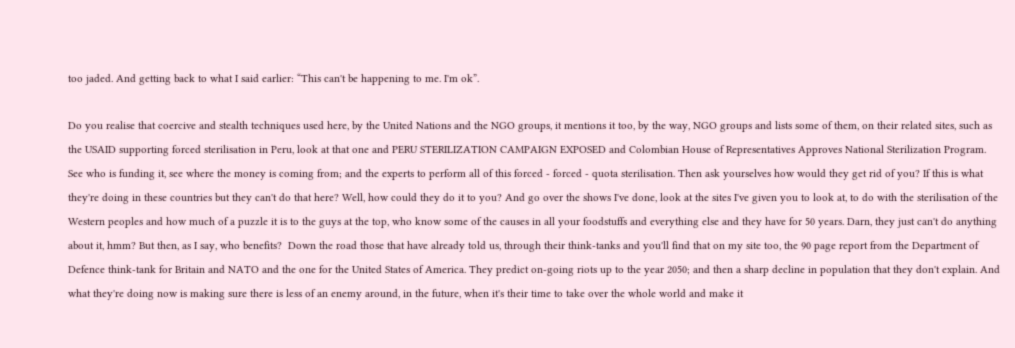too jaded. And getting back to what I said earlier: “This can't be happening to me. I'm ok”.

Do you realise that coercive and stealth techniques used here, by the United Nations and the NGO groups, it mentions it too, by the way, NGO groups and lists some of them, on their related sites, such as the USAID supporting forced sterilisation in Peru, look at that one and PERU STERILIZATION CAMPAIGN EXPOSED and Colombian House of Representatives Approves National Sterilization Program. See who is funding it, see where the money is coming from; and the experts to perform all of this forced - forced - quota sterilisation. Then ask yourselves how would they get rid of you? If this is what they're doing in these countries but they can't do that here? Well, how could they do it to you? And go over the shows I've done, look at the sites I've given you to look at, to do with the sterilisation of the Western peoples and how much of a puzzle it is to the guys at the top, who know some of the causes in all your foodstuffs and everything else and they have for 50 years. Darn, they just can't do anything about it, hmm? But then, as I say, who benefits?  Down the road those that have already told us, through their think-tanks and you'll find that on my site too, the 90 page report from the Department of Defence think-tank for Britain and NATO and the one for the United States of America. They predict on-going riots up to the year 2050; and then a sharp decline in population that they don't explain. And what they're doing now is making sure there is less of an enemy around, in the future, when it's their time to take over the whole world and make it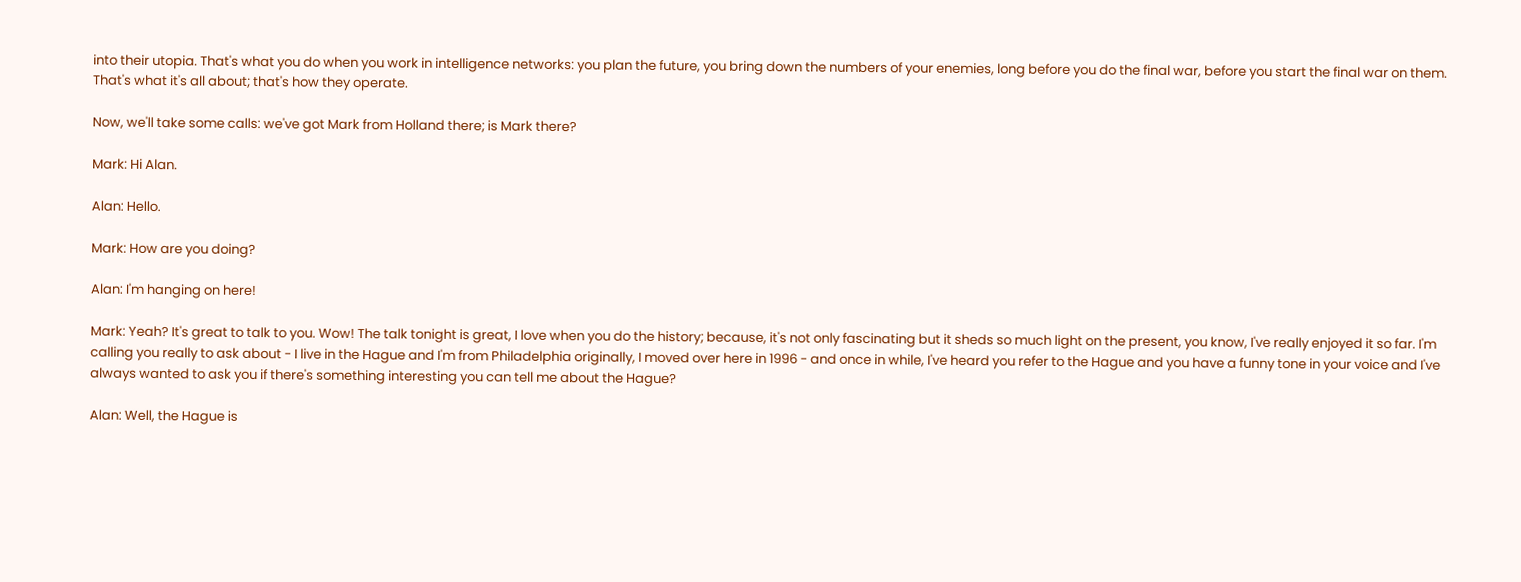into their utopia. That's what you do when you work in intelligence networks: you plan the future, you bring down the numbers of your enemies, long before you do the final war, before you start the final war on them. That's what it's all about; that's how they operate.

Now, we'll take some calls: we've got Mark from Holland there; is Mark there?

Mark: Hi Alan.

Alan: Hello.

Mark: How are you doing?

Alan: I'm hanging on here!

Mark: Yeah? It's great to talk to you. Wow! The talk tonight is great, I love when you do the history; because, it's not only fascinating but it sheds so much light on the present, you know, I've really enjoyed it so far. I'm calling you really to ask about - I live in the Hague and I'm from Philadelphia originally, I moved over here in 1996 - and once in while, I've heard you refer to the Hague and you have a funny tone in your voice and I've always wanted to ask you if there's something interesting you can tell me about the Hague?

Alan: Well, the Hague is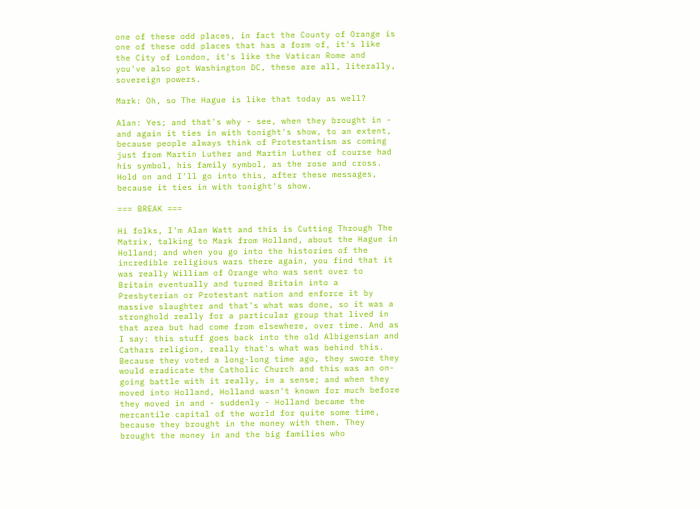one of these odd places, in fact the County of Orange is one of these odd places that has a form of, it's like the City of London, it's like the Vatican Rome and you've also got Washington DC, these are all, literally, sovereign powers.

Mark: Oh, so The Hague is like that today as well?

Alan: Yes; and that's why - see, when they brought in - and again it ties in with tonight's show, to an extent, because people always think of Protestantism as coming just from Martin Luther and Martin Luther of course had his symbol, his family symbol, as the rose and cross. Hold on and I'll go into this, after these messages, because it ties in with tonight's show.

=== BREAK ===

Hi folks, I'm Alan Watt and this is Cutting Through The Matrix, talking to Mark from Holland, about the Hague in Holland; and when you go into the histories of the incredible religious wars there again, you find that it was really William of Orange who was sent over to Britain eventually and turned Britain into a Presbyterian or Protestant nation and enforce it by massive slaughter and that's what was done, so it was a stronghold really for a particular group that lived in that area but had come from elsewhere, over time. And as I say: this stuff goes back into the old Albigensian and Cathars religion, really that's what was behind this. Because they voted a long-long time ago, they swore they would eradicate the Catholic Church and this was an on-going battle with it really, in a sense; and when they moved into Holland, Holland wasn't known for much before they moved in and - suddenly - Holland became the mercantile capital of the world for quite some time, because they brought in the money with them. They brought the money in and the big families who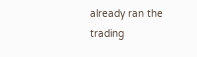already ran the trading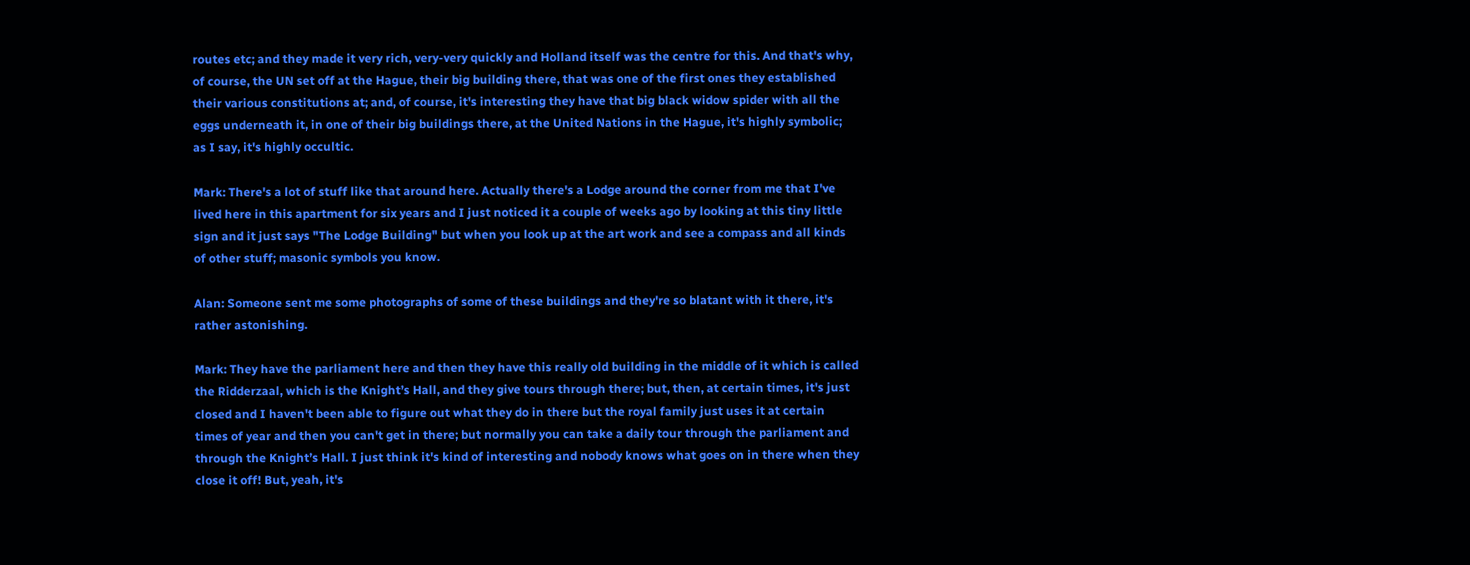routes etc; and they made it very rich, very-very quickly and Holland itself was the centre for this. And that's why, of course, the UN set off at the Hague, their big building there, that was one of the first ones they established their various constitutions at; and, of course, it's interesting they have that big black widow spider with all the eggs underneath it, in one of their big buildings there, at the United Nations in the Hague, it's highly symbolic; as I say, it's highly occultic.

Mark: There's a lot of stuff like that around here. Actually there's a Lodge around the corner from me that I've lived here in this apartment for six years and I just noticed it a couple of weeks ago by looking at this tiny little sign and it just says "The Lodge Building" but when you look up at the art work and see a compass and all kinds of other stuff; masonic symbols you know.

Alan: Someone sent me some photographs of some of these buildings and they're so blatant with it there, it's rather astonishing.

Mark: They have the parliament here and then they have this really old building in the middle of it which is called the Ridderzaal, which is the Knight’s Hall, and they give tours through there; but, then, at certain times, it's just closed and I haven't been able to figure out what they do in there but the royal family just uses it at certain times of year and then you can't get in there; but normally you can take a daily tour through the parliament and through the Knight’s Hall. I just think it's kind of interesting and nobody knows what goes on in there when they close it off! But, yeah, it's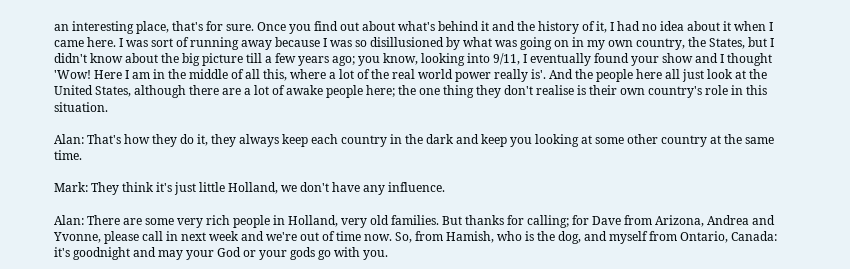an interesting place, that's for sure. Once you find out about what's behind it and the history of it, I had no idea about it when I came here. I was sort of running away because I was so disillusioned by what was going on in my own country, the States, but I didn't know about the big picture till a few years ago; you know, looking into 9/11, I eventually found your show and I thought 'Wow! Here I am in the middle of all this, where a lot of the real world power really is'. And the people here all just look at the United States, although there are a lot of awake people here; the one thing they don't realise is their own country's role in this situation.

Alan: That's how they do it, they always keep each country in the dark and keep you looking at some other country at the same time.

Mark: They think it's just little Holland, we don't have any influence.

Alan: There are some very rich people in Holland, very old families. But thanks for calling; for Dave from Arizona, Andrea and Yvonne, please call in next week and we're out of time now. So, from Hamish, who is the dog, and myself from Ontario, Canada: it's goodnight and may your God or your gods go with you.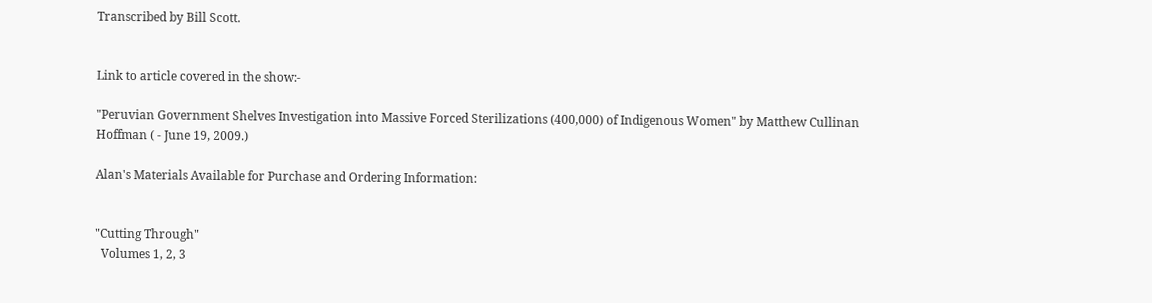Transcribed by Bill Scott.


Link to article covered in the show:-

"Peruvian Government Shelves Investigation into Massive Forced Sterilizations (400,000) of Indigenous Women" by Matthew Cullinan Hoffman ( - June 19, 2009.)

Alan's Materials Available for Purchase and Ordering Information:


"Cutting Through"
  Volumes 1, 2, 3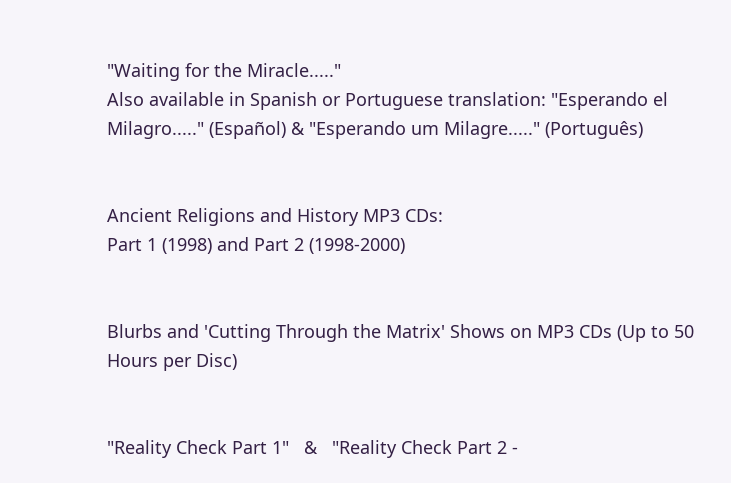"Waiting for the Miracle....."
Also available in Spanish or Portuguese translation: "Esperando el Milagro....." (Español) & "Esperando um Milagre....." (Português)


Ancient Religions and History MP3 CDs:
Part 1 (1998) and Part 2 (1998-2000)


Blurbs and 'Cutting Through the Matrix' Shows on MP3 CDs (Up to 50 Hours per Disc)


"Reality Check Part 1"   &   "Reality Check Part 2 -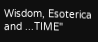Wisdom, Esoterica and ...TIME"